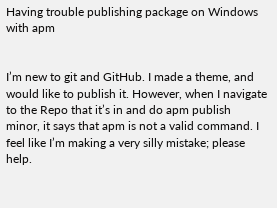Having trouble publishing package on Windows with apm


I’m new to git and GitHub. I made a theme, and would like to publish it. However, when I navigate to the Repo that it’s in and do apm publish minor, it says that apm is not a valid command. I feel like I’m making a very silly mistake; please help.